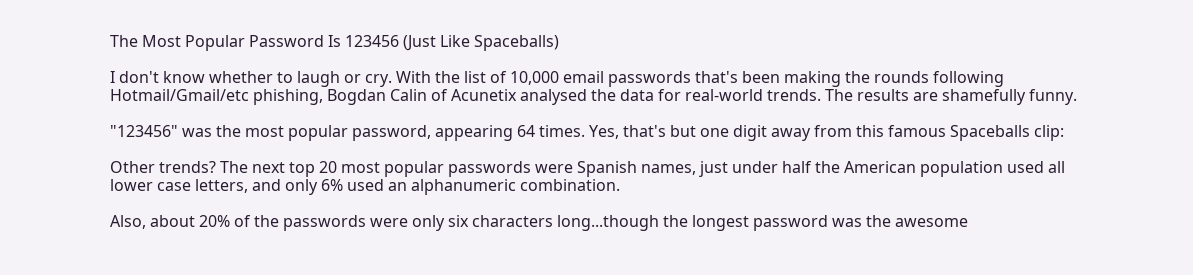The Most Popular Password Is 123456 (Just Like Spaceballs)

I don't know whether to laugh or cry. With the list of 10,000 email passwords that's been making the rounds following Hotmail/Gmail/etc phishing, Bogdan Calin of Acunetix analysed the data for real-world trends. The results are shamefully funny.

"123456" was the most popular password, appearing 64 times. Yes, that's but one digit away from this famous Spaceballs clip:

Other trends? The next top 20 most popular passwords were Spanish names, just under half the American population used all lower case letters, and only 6% used an alphanumeric combination.

Also, about 20% of the passwords were only six characters long...though the longest password was the awesome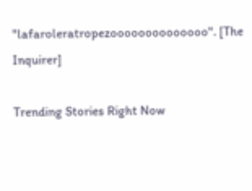"lafaroleratropezoooooooooooooo". [The Inquirer]

Trending Stories Right Now